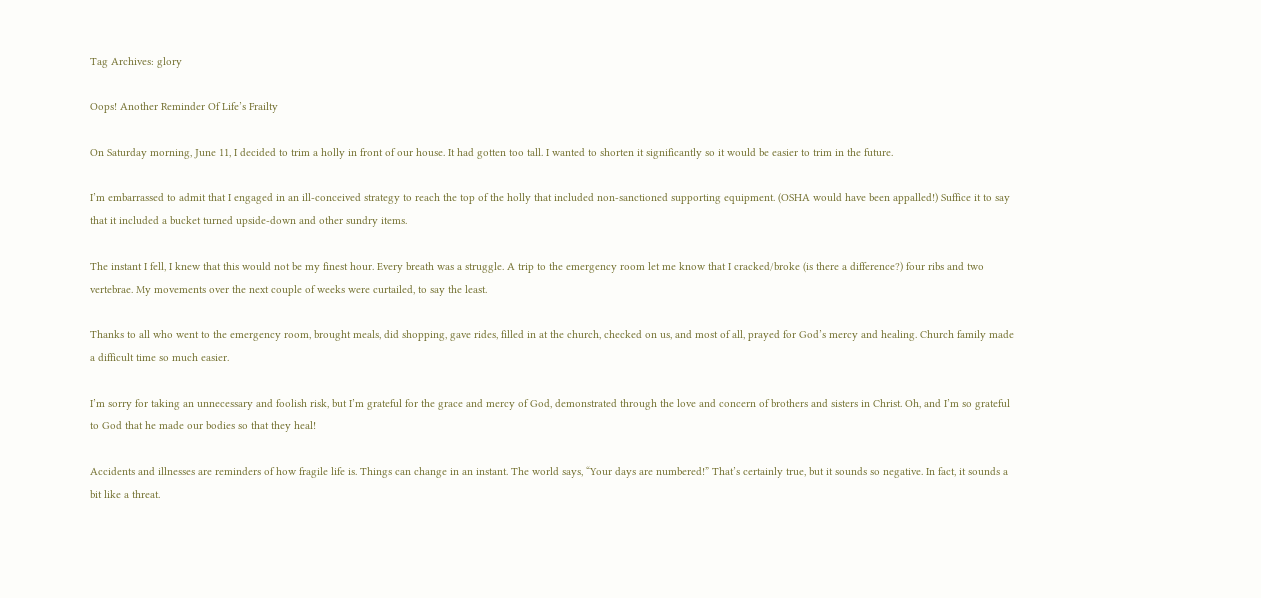Tag Archives: glory

Oops! Another Reminder Of Life’s Frailty

On Saturday morning, June 11, I decided to trim a holly in front of our house. It had gotten too tall. I wanted to shorten it significantly so it would be easier to trim in the future.

I’m embarrassed to admit that I engaged in an ill-conceived strategy to reach the top of the holly that included non-sanctioned supporting equipment. (OSHA would have been appalled!) Suffice it to say that it included a bucket turned upside-down and other sundry items.

The instant I fell, I knew that this would not be my finest hour. Every breath was a struggle. A trip to the emergency room let me know that I cracked/broke (is there a difference?) four ribs and two vertebrae. My movements over the next couple of weeks were curtailed, to say the least.

Thanks to all who went to the emergency room, brought meals, did shopping, gave rides, filled in at the church, checked on us, and most of all, prayed for God’s mercy and healing. Church family made a difficult time so much easier.

I’m sorry for taking an unnecessary and foolish risk, but I’m grateful for the grace and mercy of God, demonstrated through the love and concern of brothers and sisters in Christ. Oh, and I’m so grateful to God that he made our bodies so that they heal!

Accidents and illnesses are reminders of how fragile life is. Things can change in an instant. The world says, “Your days are numbered!” That’s certainly true, but it sounds so negative. In fact, it sounds a bit like a threat.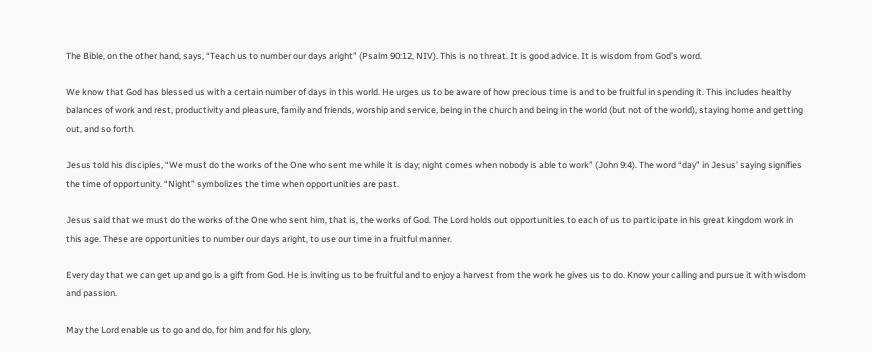The Bible, on the other hand, says, “Teach us to number our days aright” (Psalm 90:12, NIV). This is no threat. It is good advice. It is wisdom from God’s word.

We know that God has blessed us with a certain number of days in this world. He urges us to be aware of how precious time is and to be fruitful in spending it. This includes healthy balances of work and rest, productivity and pleasure, family and friends, worship and service, being in the church and being in the world (but not of the world), staying home and getting out, and so forth.

Jesus told his disciples, “We must do the works of the One who sent me while it is day; night comes when nobody is able to work” (John 9:4). The word “day” in Jesus’ saying signifies the time of opportunity. “Night” symbolizes the time when opportunities are past.

Jesus said that we must do the works of the One who sent him, that is, the works of God. The Lord holds out opportunities to each of us to participate in his great kingdom work in this age. These are opportunities to number our days aright, to use our time in a fruitful manner.

Every day that we can get up and go is a gift from God. He is inviting us to be fruitful and to enjoy a harvest from the work he gives us to do. Know your calling and pursue it with wisdom and passion.

May the Lord enable us to go and do, for him and for his glory,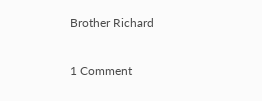Brother Richard

1 Comment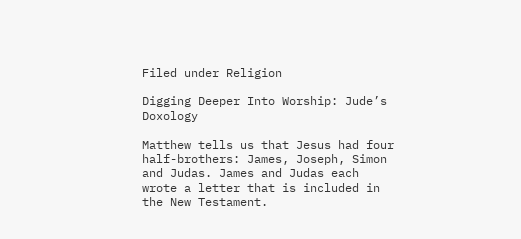Filed under Religion

Digging Deeper Into Worship: Jude’s Doxology

Matthew tells us that Jesus had four half-brothers: James, Joseph, Simon and Judas. James and Judas each wrote a letter that is included in the New Testament.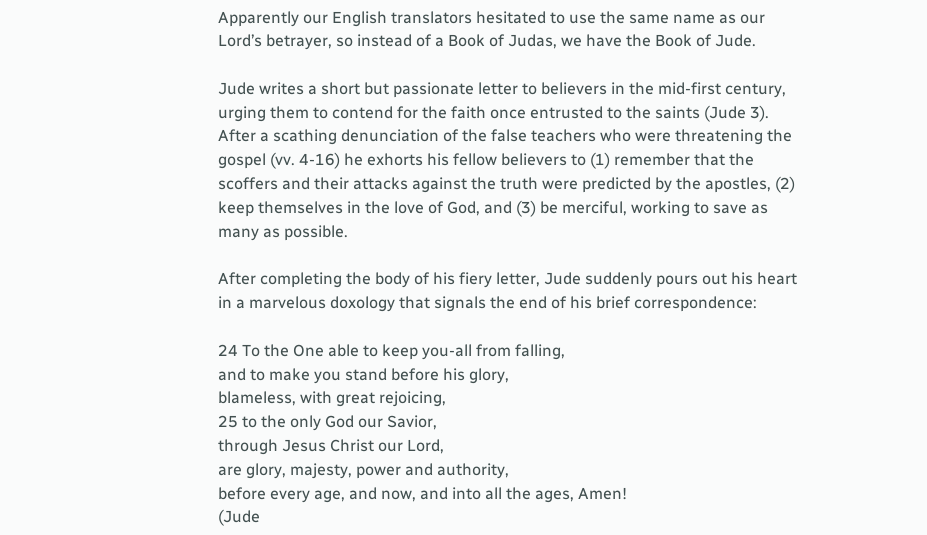Apparently our English translators hesitated to use the same name as our Lord’s betrayer, so instead of a Book of Judas, we have the Book of Jude.

Jude writes a short but passionate letter to believers in the mid-first century, urging them to contend for the faith once entrusted to the saints (Jude 3). After a scathing denunciation of the false teachers who were threatening the gospel (vv. 4-16) he exhorts his fellow believers to (1) remember that the scoffers and their attacks against the truth were predicted by the apostles, (2) keep themselves in the love of God, and (3) be merciful, working to save as many as possible.

After completing the body of his fiery letter, Jude suddenly pours out his heart in a marvelous doxology that signals the end of his brief correspondence:

24 To the One able to keep you-all from falling,
and to make you stand before his glory,
blameless, with great rejoicing,
25 to the only God our Savior,
through Jesus Christ our Lord,
are glory, majesty, power and authority,
before every age, and now, and into all the ages, Amen!
(Jude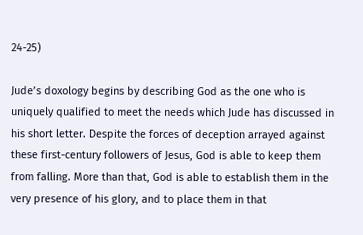24-25)

Jude’s doxology begins by describing God as the one who is uniquely qualified to meet the needs which Jude has discussed in his short letter. Despite the forces of deception arrayed against these first-century followers of Jesus, God is able to keep them from falling. More than that, God is able to establish them in the very presence of his glory, and to place them in that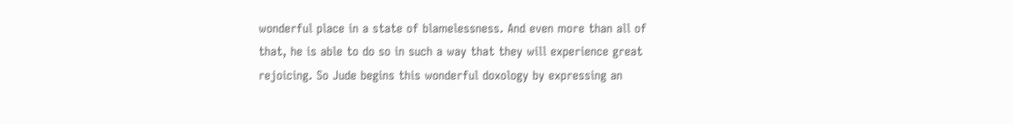wonderful place in a state of blamelessness. And even more than all of that, he is able to do so in such a way that they will experience great rejoicing. So Jude begins this wonderful doxology by expressing an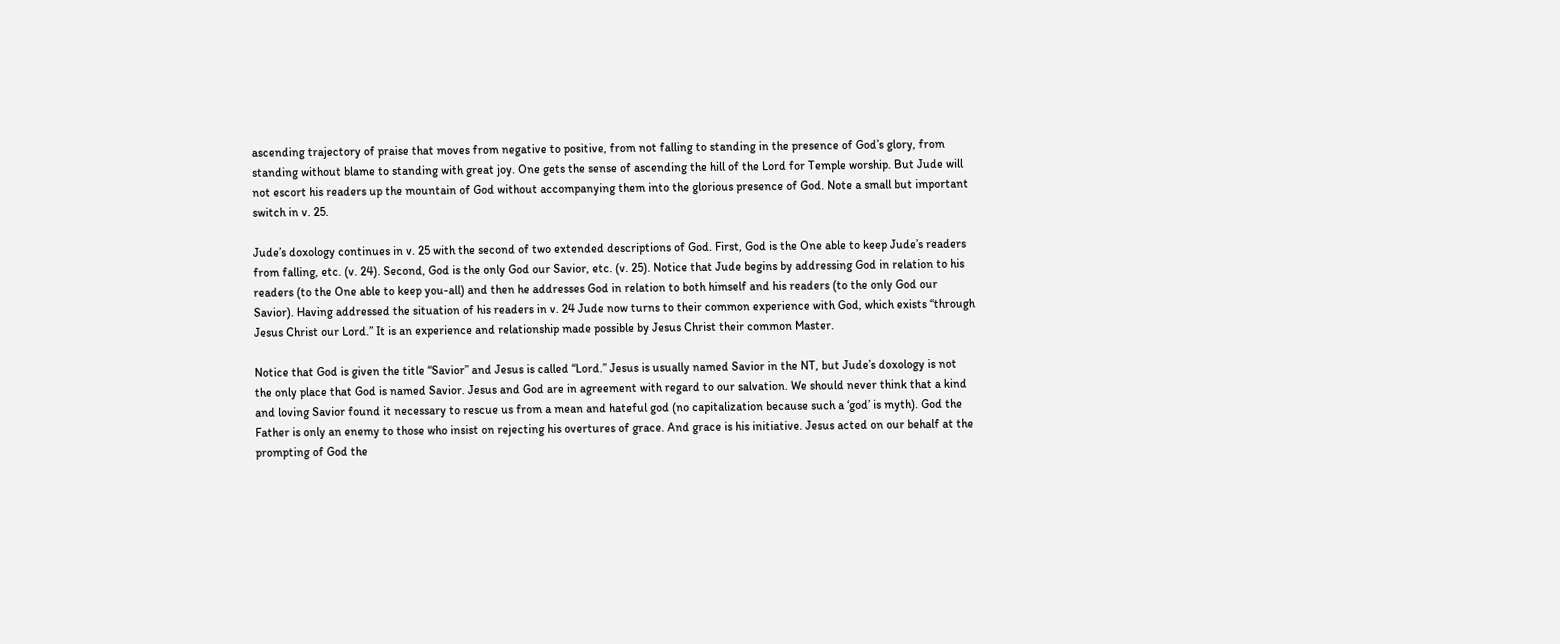ascending trajectory of praise that moves from negative to positive, from not falling to standing in the presence of God’s glory, from standing without blame to standing with great joy. One gets the sense of ascending the hill of the Lord for Temple worship. But Jude will not escort his readers up the mountain of God without accompanying them into the glorious presence of God. Note a small but important switch in v. 25.

Jude’s doxology continues in v. 25 with the second of two extended descriptions of God. First, God is the One able to keep Jude’s readers from falling, etc. (v. 24). Second, God is the only God our Savior, etc. (v. 25). Notice that Jude begins by addressing God in relation to his readers (to the One able to keep you-all) and then he addresses God in relation to both himself and his readers (to the only God our Savior). Having addressed the situation of his readers in v. 24 Jude now turns to their common experience with God, which exists “through Jesus Christ our Lord.” It is an experience and relationship made possible by Jesus Christ their common Master.

Notice that God is given the title “Savior” and Jesus is called “Lord.” Jesus is usually named Savior in the NT, but Jude’s doxology is not the only place that God is named Savior. Jesus and God are in agreement with regard to our salvation. We should never think that a kind and loving Savior found it necessary to rescue us from a mean and hateful god (no capitalization because such a ‘god’ is myth). God the Father is only an enemy to those who insist on rejecting his overtures of grace. And grace is his initiative. Jesus acted on our behalf at the prompting of God the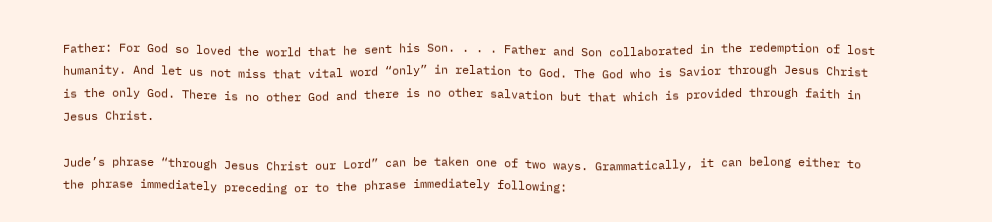Father: For God so loved the world that he sent his Son. . . . Father and Son collaborated in the redemption of lost humanity. And let us not miss that vital word “only” in relation to God. The God who is Savior through Jesus Christ is the only God. There is no other God and there is no other salvation but that which is provided through faith in Jesus Christ.

Jude’s phrase “through Jesus Christ our Lord” can be taken one of two ways. Grammatically, it can belong either to the phrase immediately preceding or to the phrase immediately following: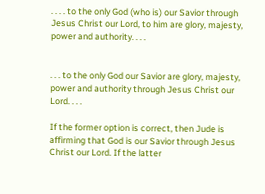. . . . to the only God (who is) our Savior through Jesus Christ our Lord, to him are glory, majesty, power and authority. . . .


. . . to the only God our Savior are glory, majesty, power and authority through Jesus Christ our Lord. . . .

If the former option is correct, then Jude is affirming that God is our Savior through Jesus Christ our Lord. If the latter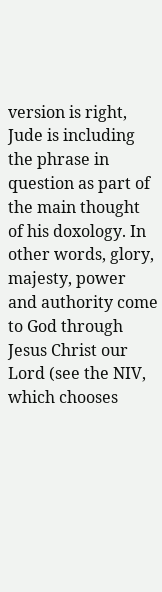version is right, Jude is including the phrase in question as part of the main thought of his doxology. In other words, glory, majesty, power and authority come to God through Jesus Christ our Lord (see the NIV, which chooses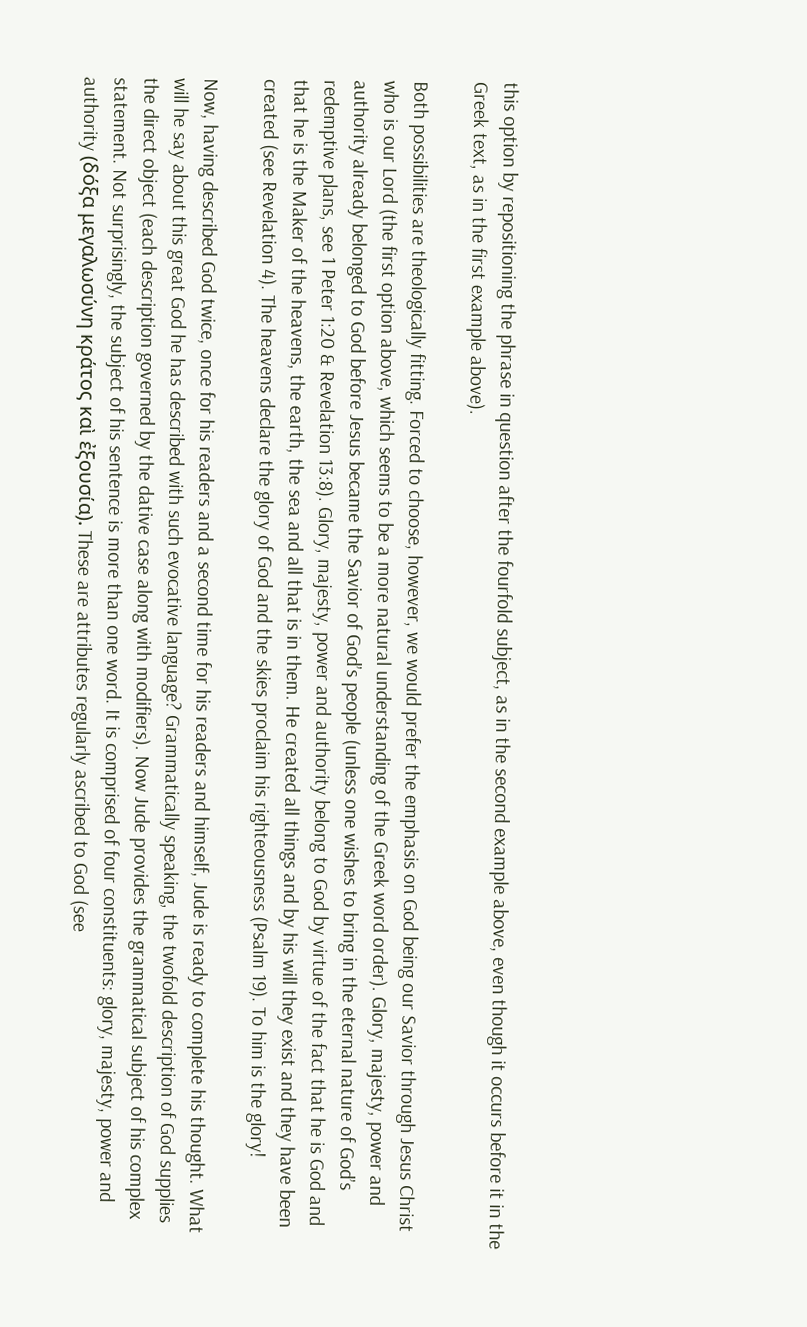this option by repositioning the phrase in question after the fourfold subject, as in the second example above, even though it occurs before it in the Greek text, as in the first example above).

Both possibilities are theologically fitting. Forced to choose, however, we would prefer the emphasis on God being our Savior through Jesus Christ who is our Lord (the first option above, which seems to be a more natural understanding of the Greek word order). Glory, majesty, power and authority already belonged to God before Jesus became the Savior of God’s people (unless one wishes to bring in the eternal nature of God’s redemptive plans, see 1 Peter 1:20 & Revelation 13:8). Glory, majesty, power and authority belong to God by virtue of the fact that he is God and that he is the Maker of the heavens, the earth, the sea and all that is in them. He created all things and by his will they exist and they have been created (see Revelation 4). The heavens declare the glory of God and the skies proclaim his righteousness (Psalm 19). To him is the glory!

Now, having described God twice, once for his readers and a second time for his readers and himself, Jude is ready to complete his thought. What will he say about this great God he has described with such evocative language? Grammatically speaking, the twofold description of God supplies the direct object (each description governed by the dative case along with modifiers). Now Jude provides the grammatical subject of his complex statement. Not surprisingly, the subject of his sentence is more than one word. It is comprised of four constituents: glory, majesty, power and authority (δόξα μεγαλωσύνη κράτος καὶ ἐξουσία). These are attributes regularly ascribed to God (see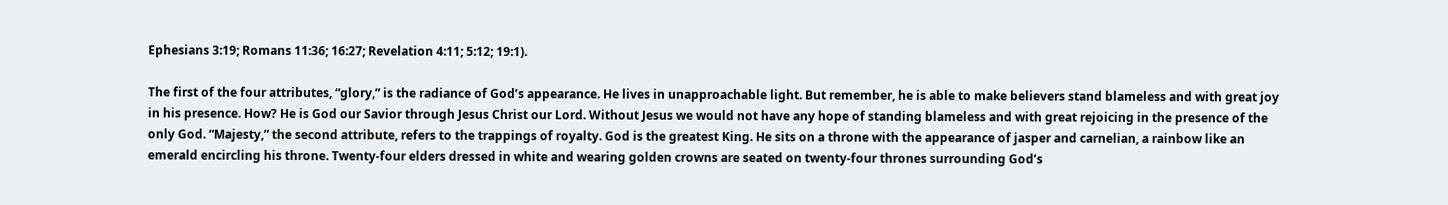Ephesians 3:19; Romans 11:36; 16:27; Revelation 4:11; 5:12; 19:1).

The first of the four attributes, “glory,” is the radiance of God’s appearance. He lives in unapproachable light. But remember, he is able to make believers stand blameless and with great joy in his presence. How? He is God our Savior through Jesus Christ our Lord. Without Jesus we would not have any hope of standing blameless and with great rejoicing in the presence of the only God. “Majesty,” the second attribute, refers to the trappings of royalty. God is the greatest King. He sits on a throne with the appearance of jasper and carnelian, a rainbow like an emerald encircling his throne. Twenty-four elders dressed in white and wearing golden crowns are seated on twenty-four thrones surrounding God’s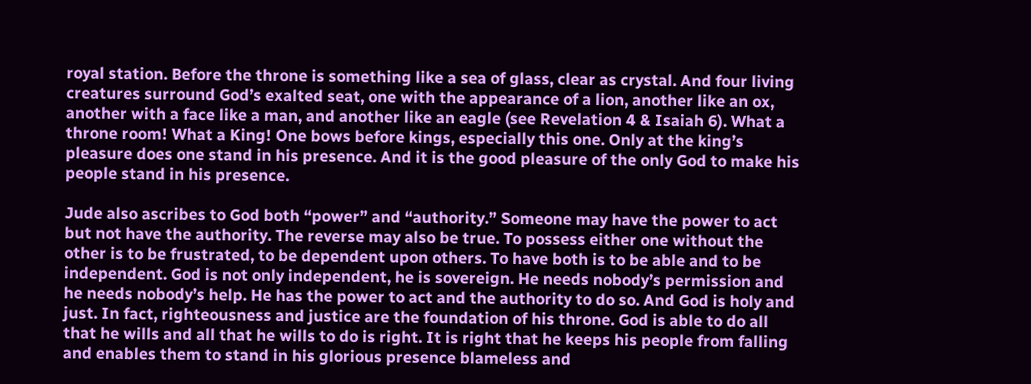royal station. Before the throne is something like a sea of glass, clear as crystal. And four living creatures surround God’s exalted seat, one with the appearance of a lion, another like an ox, another with a face like a man, and another like an eagle (see Revelation 4 & Isaiah 6). What a throne room! What a King! One bows before kings, especially this one. Only at the king’s pleasure does one stand in his presence. And it is the good pleasure of the only God to make his people stand in his presence.

Jude also ascribes to God both “power” and “authority.” Someone may have the power to act but not have the authority. The reverse may also be true. To possess either one without the other is to be frustrated, to be dependent upon others. To have both is to be able and to be independent. God is not only independent, he is sovereign. He needs nobody’s permission and he needs nobody’s help. He has the power to act and the authority to do so. And God is holy and just. In fact, righteousness and justice are the foundation of his throne. God is able to do all that he wills and all that he wills to do is right. It is right that he keeps his people from falling and enables them to stand in his glorious presence blameless and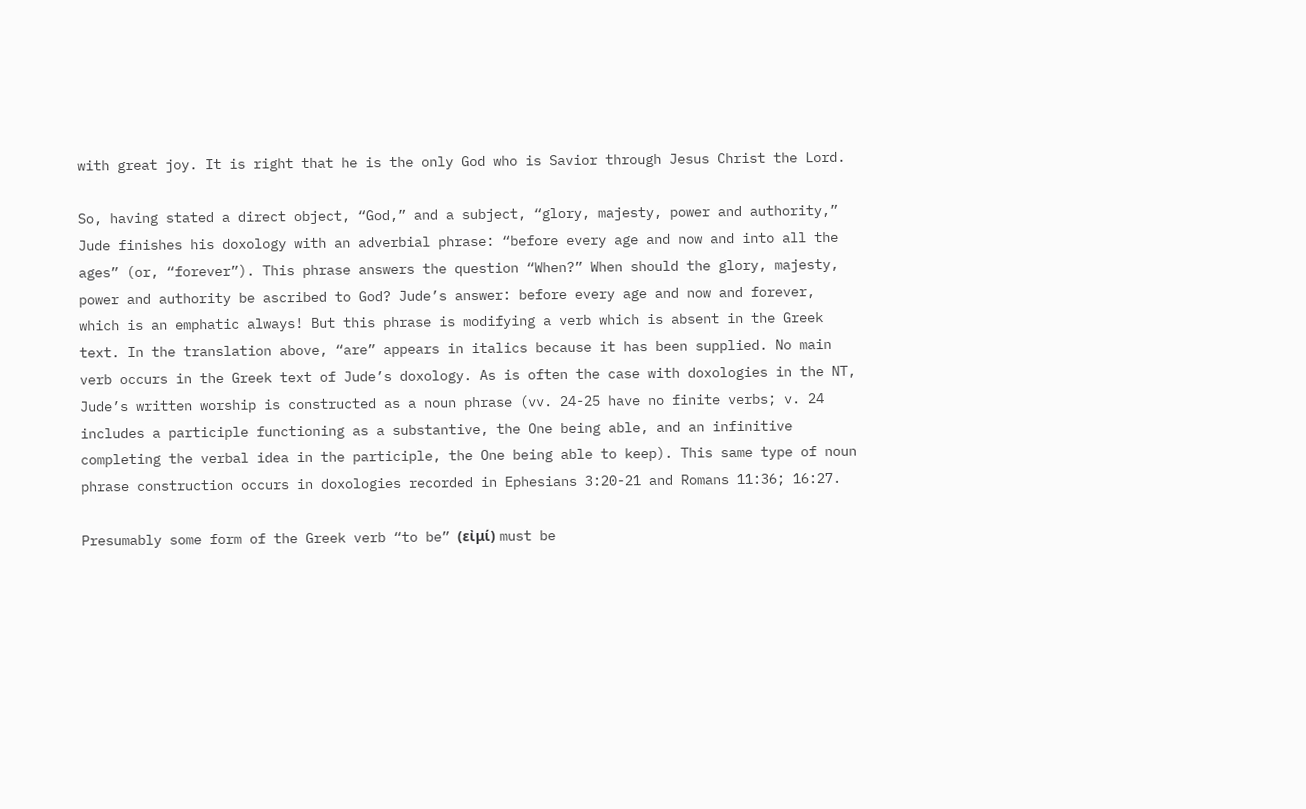with great joy. It is right that he is the only God who is Savior through Jesus Christ the Lord.

So, having stated a direct object, “God,” and a subject, “glory, majesty, power and authority,” Jude finishes his doxology with an adverbial phrase: “before every age and now and into all the ages” (or, “forever”). This phrase answers the question “When?” When should the glory, majesty, power and authority be ascribed to God? Jude’s answer: before every age and now and forever, which is an emphatic always! But this phrase is modifying a verb which is absent in the Greek text. In the translation above, “are” appears in italics because it has been supplied. No main verb occurs in the Greek text of Jude’s doxology. As is often the case with doxologies in the NT, Jude’s written worship is constructed as a noun phrase (vv. 24-25 have no finite verbs; v. 24 includes a participle functioning as a substantive, the One being able, and an infinitive completing the verbal idea in the participle, the One being able to keep). This same type of noun phrase construction occurs in doxologies recorded in Ephesians 3:20-21 and Romans 11:36; 16:27.

Presumably some form of the Greek verb “to be” (εἰμί) must be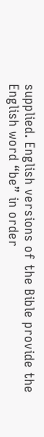supplied. English versions of the Bible provide the English word “be” in order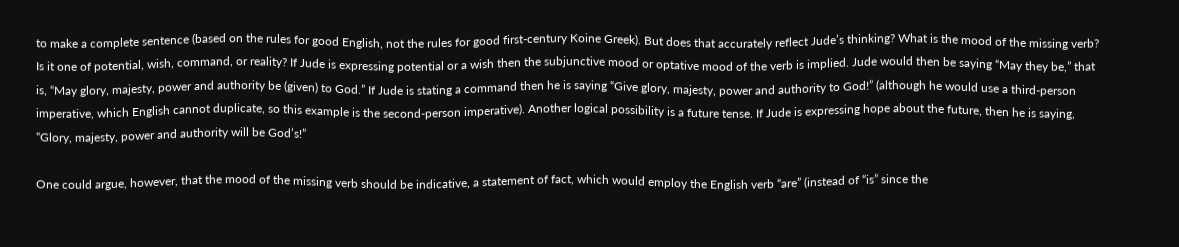to make a complete sentence (based on the rules for good English, not the rules for good first-century Koine Greek). But does that accurately reflect Jude’s thinking? What is the mood of the missing verb? Is it one of potential, wish, command, or reality? If Jude is expressing potential or a wish then the subjunctive mood or optative mood of the verb is implied. Jude would then be saying “May they be,” that is, “May glory, majesty, power and authority be (given) to God.” If Jude is stating a command then he is saying “Give glory, majesty, power and authority to God!” (although he would use a third-person imperative, which English cannot duplicate, so this example is the second-person imperative). Another logical possibility is a future tense. If Jude is expressing hope about the future, then he is saying, “Glory, majesty, power and authority will be God’s!”

One could argue, however, that the mood of the missing verb should be indicative, a statement of fact, which would employ the English verb “are” (instead of “is” since the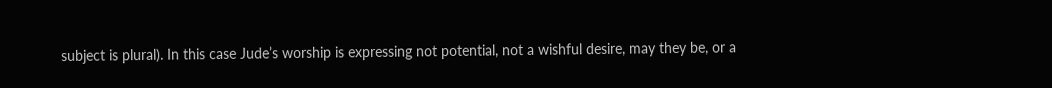subject is plural). In this case Jude’s worship is expressing not potential, not a wishful desire, may they be, or a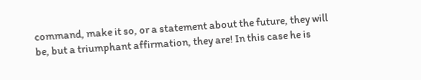command, make it so, or a statement about the future, they will be, but a triumphant affirmation, they are! In this case he is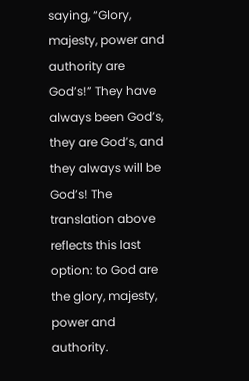saying, “Glory, majesty, power and authority are God’s!” They have always been God’s, they are God’s, and they always will be God’s! The translation above reflects this last option: to God are the glory, majesty, power and authority.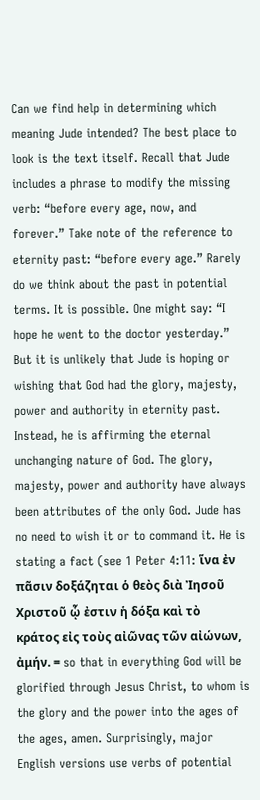Can we find help in determining which meaning Jude intended? The best place to look is the text itself. Recall that Jude includes a phrase to modify the missing verb: “before every age, now, and forever.” Take note of the reference to eternity past: “before every age.” Rarely do we think about the past in potential terms. It is possible. One might say: “I hope he went to the doctor yesterday.” But it is unlikely that Jude is hoping or wishing that God had the glory, majesty, power and authority in eternity past. Instead, he is affirming the eternal unchanging nature of God. The glory, majesty, power and authority have always been attributes of the only God. Jude has no need to wish it or to command it. He is stating a fact (see 1 Peter 4:11: ἵνα ἐν πᾶσιν δοξάζηται ὁ θεὸς διὰ Ἰησοῦ Χριστοῦ ᾧ ἐστιν ἡ δόξα καὶ τὸ κράτος εἰς τοὺς αἰῶνας τῶν αἰώνων, ἀμήν. = so that in everything God will be glorified through Jesus Christ, to whom is the glory and the power into the ages of the ages, amen. Surprisingly, major English versions use verbs of potential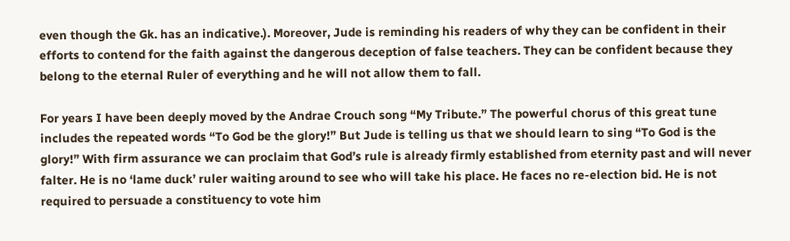even though the Gk. has an indicative.). Moreover, Jude is reminding his readers of why they can be confident in their efforts to contend for the faith against the dangerous deception of false teachers. They can be confident because they belong to the eternal Ruler of everything and he will not allow them to fall.

For years I have been deeply moved by the Andrae Crouch song “My Tribute.” The powerful chorus of this great tune includes the repeated words “To God be the glory!” But Jude is telling us that we should learn to sing “To God is the glory!” With firm assurance we can proclaim that God’s rule is already firmly established from eternity past and will never falter. He is no ‘lame duck’ ruler waiting around to see who will take his place. He faces no re-election bid. He is not required to persuade a constituency to vote him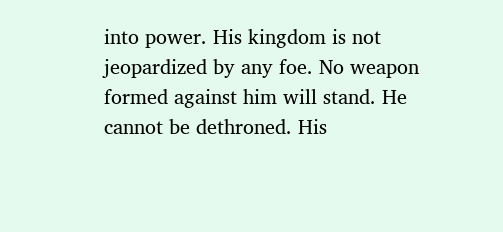into power. His kingdom is not jeopardized by any foe. No weapon formed against him will stand. He cannot be dethroned. His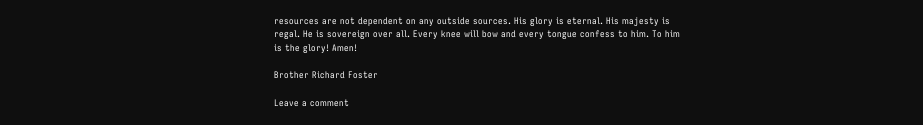resources are not dependent on any outside sources. His glory is eternal. His majesty is regal. He is sovereign over all. Every knee will bow and every tongue confess to him. To him is the glory! Amen!

Brother Richard Foster

Leave a comment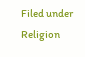Filed under Religion